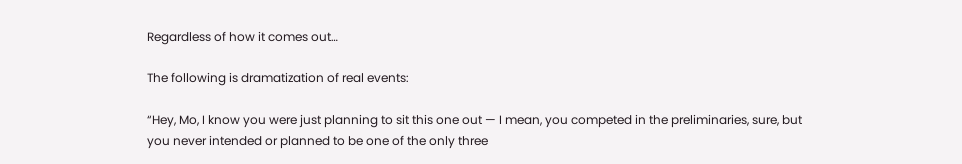Regardless of how it comes out…

The following is dramatization of real events:

“Hey, Mo, I know you were just planning to sit this one out — I mean, you competed in the preliminaries, sure, but you never intended or planned to be one of the only three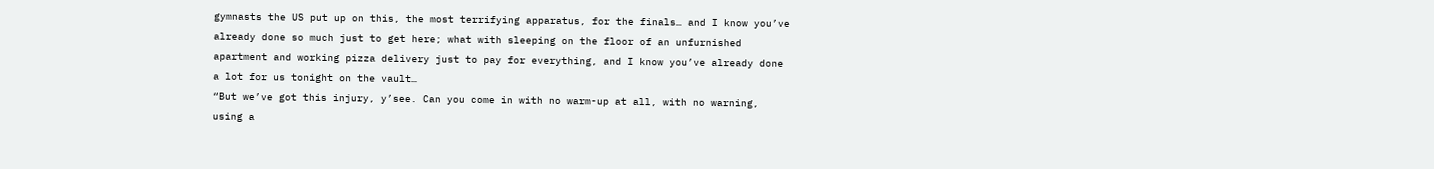gymnasts the US put up on this, the most terrifying apparatus, for the finals… and I know you’ve already done so much just to get here; what with sleeping on the floor of an unfurnished apartment and working pizza delivery just to pay for everything, and I know you’ve already done a lot for us tonight on the vault…
“But we’ve got this injury, y’see. Can you come in with no warm-up at all, with no warning, using a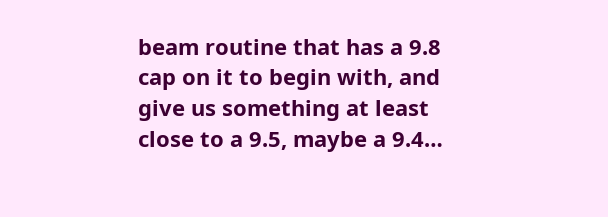beam routine that has a 9.8 cap on it to begin with, and give us something at least close to a 9.5, maybe a 9.4…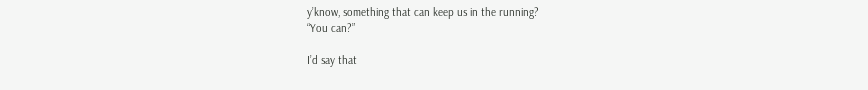y’know, something that can keep us in the running?
“You can?”

I’d say that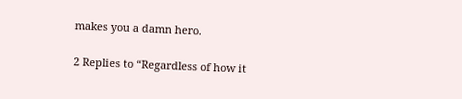makes you a damn hero.

2 Replies to “Regardless of how it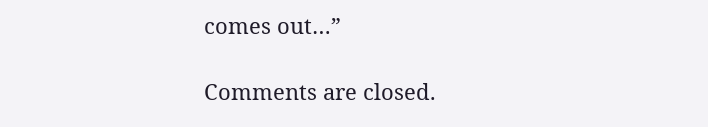comes out…”

Comments are closed.